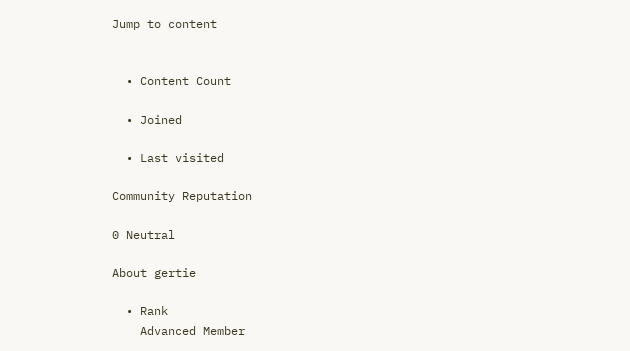Jump to content


  • Content Count

  • Joined

  • Last visited

Community Reputation

0 Neutral

About gertie

  • Rank
    Advanced Member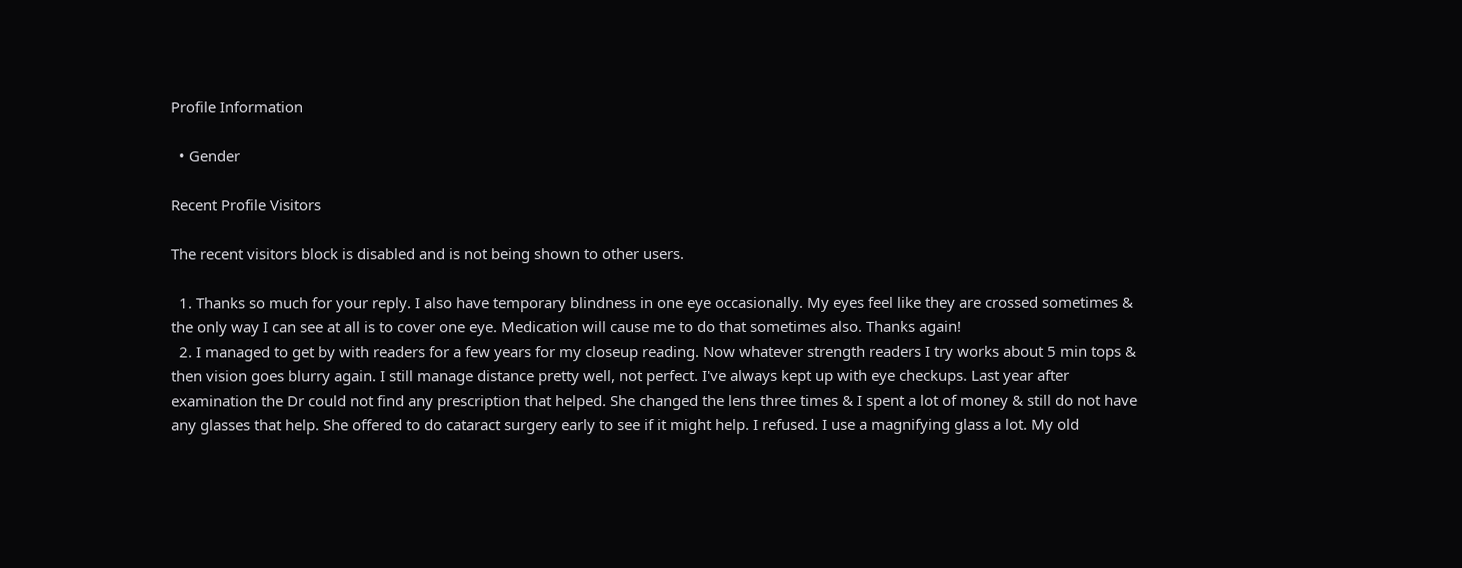Profile Information

  • Gender

Recent Profile Visitors

The recent visitors block is disabled and is not being shown to other users.

  1. Thanks so much for your reply. I also have temporary blindness in one eye occasionally. My eyes feel like they are crossed sometimes & the only way I can see at all is to cover one eye. Medication will cause me to do that sometimes also. Thanks again!
  2. I managed to get by with readers for a few years for my closeup reading. Now whatever strength readers I try works about 5 min tops & then vision goes blurry again. I still manage distance pretty well, not perfect. I've always kept up with eye checkups. Last year after examination the Dr could not find any prescription that helped. She changed the lens three times & I spent a lot of money & still do not have any glasses that help. She offered to do cataract surgery early to see if it might help. I refused. I use a magnifying glass a lot. My old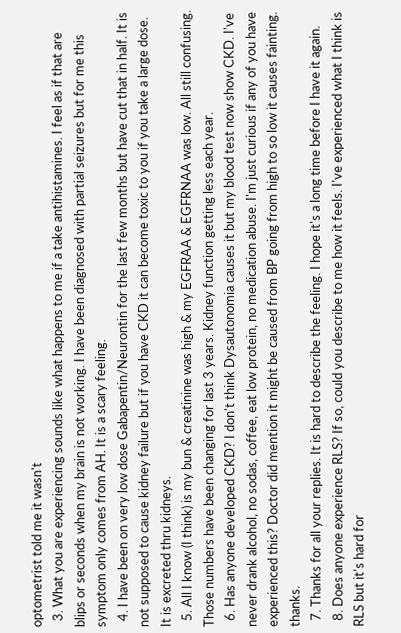optometrist told me it wasn't
  3. What you are experiencing sounds like what happens to me if a take antihistamines. I feel as if that are blips or seconds when my brain is not working. I have been diagnosed with partial seizures but for me this symptom only comes from AH. It is a scary feeling.
  4. I have been on very low dose Gabapentin/Neurontin for the last few months but have cut that in half. It is not supposed to cause kidney failure but if you have CKD it can become toxic to you if you take a large dose. It is excreted thru kidneys.
  5. All I know (I think) is my bun & creatinine was high & my EGFRAA & EGFRNAA was low. All still confusing. Those numbers have been changing for last 3 years. Kidney function getting less each year.
  6. Has anyone developed CKD? I don't think Dysautonomia causes it but my blood test now show CKD. I've never drank alcohol, no sodas, coffee, eat low protein, no medication abuse. I'm just curious if any of you have experienced this? Doctor did mention it might be caused from BP going from high to so low it causes fainting. thanks.
  7. Thanks for all your replies. It is hard to describe the feeling. I hope it's a long time before I have it again.
  8. Does anyone experience RLS? If so, could you describe to me how it feels. I've experienced what I think is RLS but it's hard for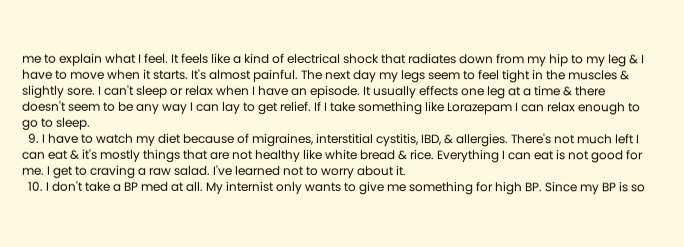me to explain what I feel. It feels like a kind of electrical shock that radiates down from my hip to my leg & I have to move when it starts. It's almost painful. The next day my legs seem to feel tight in the muscles & slightly sore. I can't sleep or relax when I have an episode. It usually effects one leg at a time & there doesn't seem to be any way I can lay to get relief. If I take something like Lorazepam I can relax enough to go to sleep.
  9. I have to watch my diet because of migraines, interstitial cystitis, IBD, & allergies. There's not much left I can eat & it's mostly things that are not healthy like white bread & rice. Everything I can eat is not good for me. I get to craving a raw salad. I've learned not to worry about it.
  10. I don't take a BP med at all. My internist only wants to give me something for high BP. Since my BP is so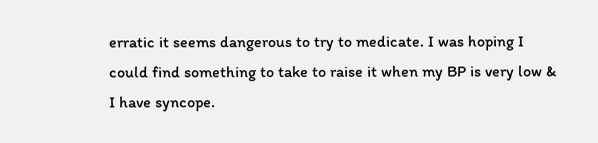erratic it seems dangerous to try to medicate. I was hoping I could find something to take to raise it when my BP is very low & I have syncope.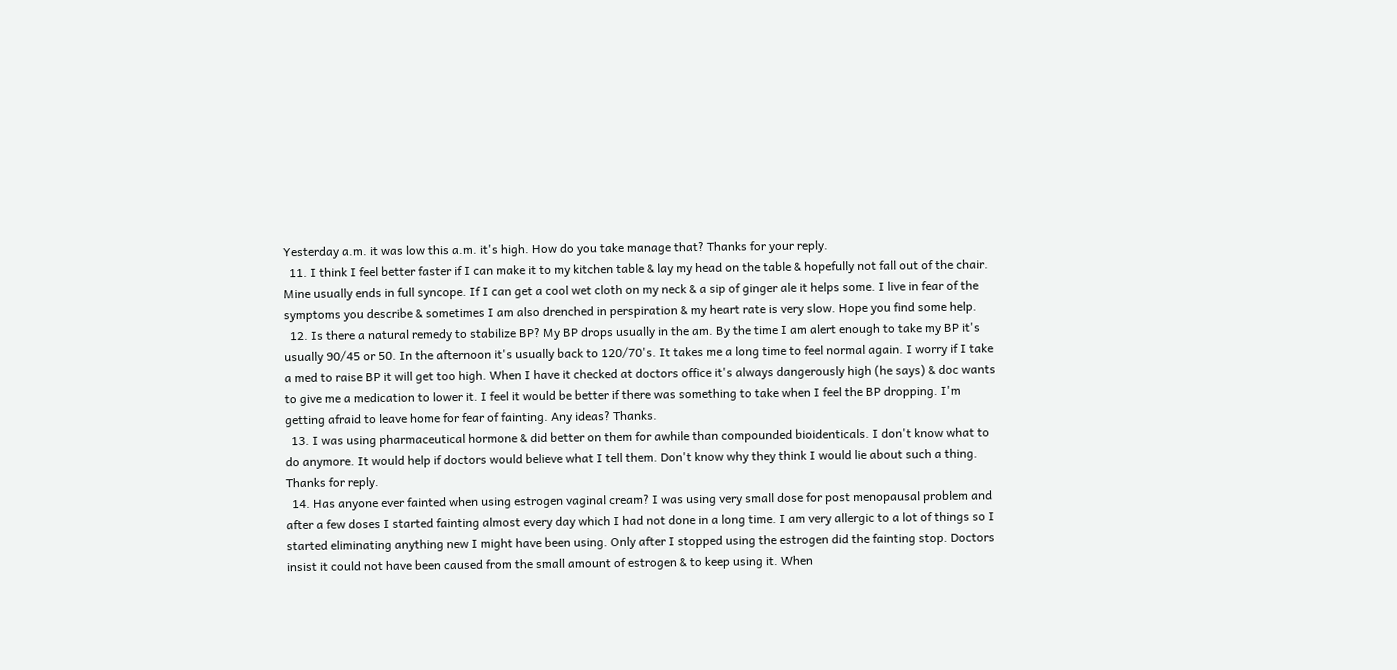Yesterday a.m. it was low this a.m. it's high. How do you take manage that? Thanks for your reply.
  11. I think I feel better faster if I can make it to my kitchen table & lay my head on the table & hopefully not fall out of the chair. Mine usually ends in full syncope. If I can get a cool wet cloth on my neck & a sip of ginger ale it helps some. I live in fear of the symptoms you describe & sometimes I am also drenched in perspiration & my heart rate is very slow. Hope you find some help.
  12. Is there a natural remedy to stabilize BP? My BP drops usually in the am. By the time I am alert enough to take my BP it's usually 90/45 or 50. In the afternoon it's usually back to 120/70's. It takes me a long time to feel normal again. I worry if I take a med to raise BP it will get too high. When I have it checked at doctors office it's always dangerously high (he says) & doc wants to give me a medication to lower it. I feel it would be better if there was something to take when I feel the BP dropping. I'm getting afraid to leave home for fear of fainting. Any ideas? Thanks.
  13. I was using pharmaceutical hormone & did better on them for awhile than compounded bioidenticals. I don't know what to do anymore. It would help if doctors would believe what I tell them. Don't know why they think I would lie about such a thing. Thanks for reply.
  14. Has anyone ever fainted when using estrogen vaginal cream? I was using very small dose for post menopausal problem and after a few doses I started fainting almost every day which I had not done in a long time. I am very allergic to a lot of things so I started eliminating anything new I might have been using. Only after I stopped using the estrogen did the fainting stop. Doctors insist it could not have been caused from the small amount of estrogen & to keep using it. When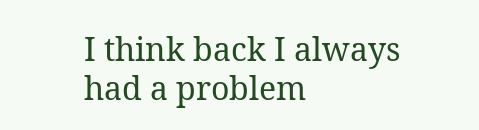I think back I always had a problem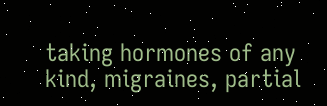taking hormones of any kind, migraines, partial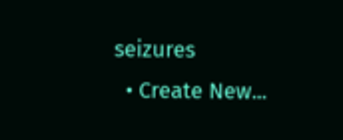seizures
  • Create New...